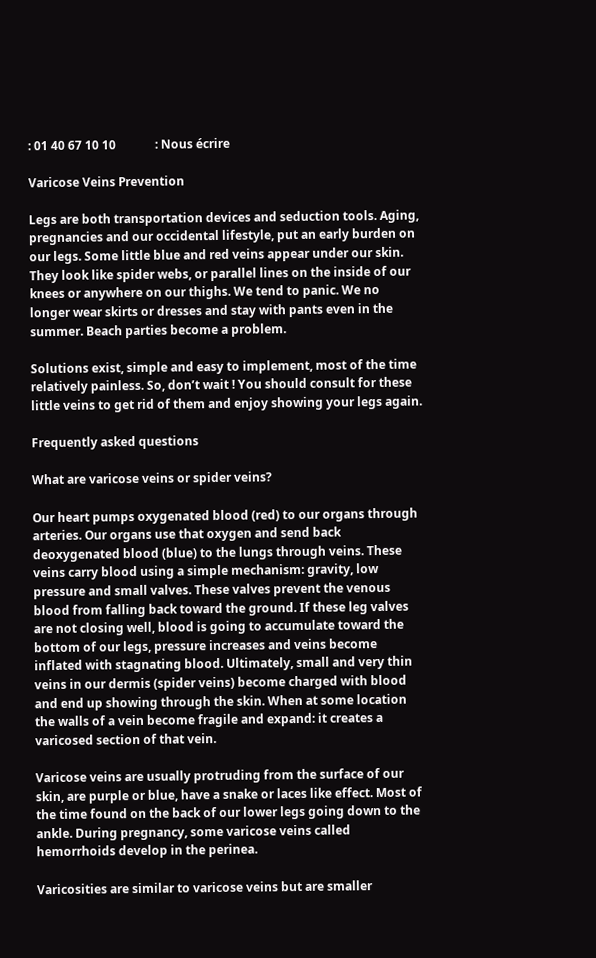: 01 40 67 10 10             : Nous écrire

Varicose Veins Prevention

Legs are both transportation devices and seduction tools. Aging, pregnancies and our occidental lifestyle, put an early burden on our legs. Some little blue and red veins appear under our skin. They look like spider webs, or parallel lines on the inside of our knees or anywhere on our thighs. We tend to panic. We no longer wear skirts or dresses and stay with pants even in the summer. Beach parties become a problem.

Solutions exist, simple and easy to implement, most of the time relatively painless. So, don’t wait ! You should consult for these little veins to get rid of them and enjoy showing your legs again.

Frequently asked questions

What are varicose veins or spider veins?

Our heart pumps oxygenated blood (red) to our organs through arteries. Our organs use that oxygen and send back deoxygenated blood (blue) to the lungs through veins. These veins carry blood using a simple mechanism: gravity, low pressure and small valves. These valves prevent the venous blood from falling back toward the ground. If these leg valves are not closing well, blood is going to accumulate toward the bottom of our legs, pressure increases and veins become inflated with stagnating blood. Ultimately, small and very thin veins in our dermis (spider veins) become charged with blood and end up showing through the skin. When at some location the walls of a vein become fragile and expand: it creates a varicosed section of that vein.

Varicose veins are usually protruding from the surface of our skin, are purple or blue, have a snake or laces like effect. Most of the time found on the back of our lower legs going down to the ankle. During pregnancy, some varicose veins called hemorrhoids develop in the perinea.

Varicosities are similar to varicose veins but are smaller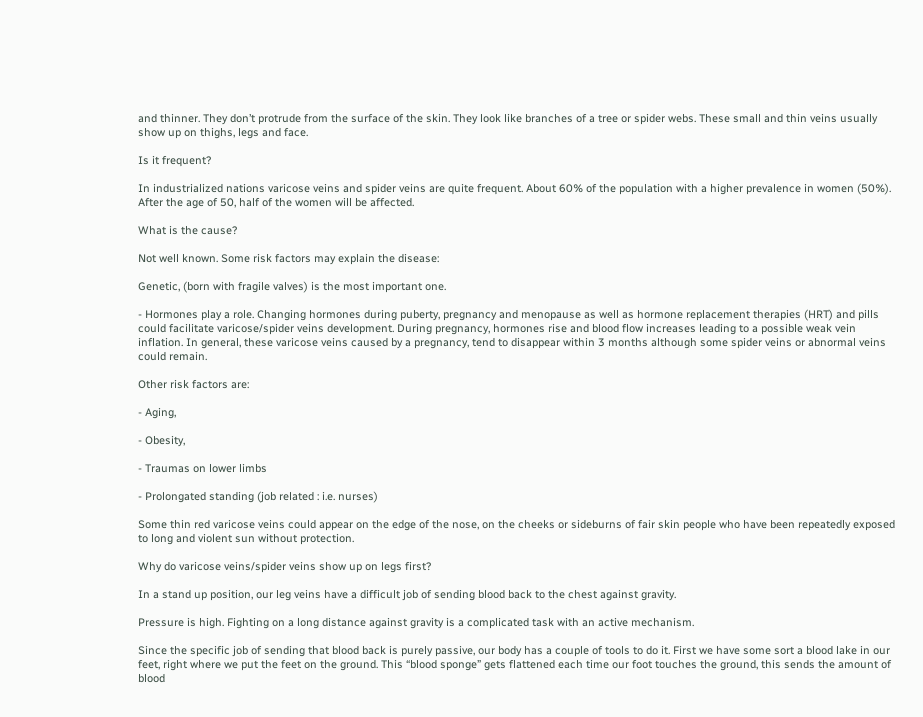and thinner. They don’t protrude from the surface of the skin. They look like branches of a tree or spider webs. These small and thin veins usually show up on thighs, legs and face.

Is it frequent?

In industrialized nations varicose veins and spider veins are quite frequent. About 60% of the population with a higher prevalence in women (50%). After the age of 50, half of the women will be affected.

What is the cause?

Not well known. Some risk factors may explain the disease:

Genetic, (born with fragile valves) is the most important one.

- Hormones play a role. Changing hormones during puberty, pregnancy and menopause as well as hormone replacement therapies (HRT) and pills could facilitate varicose/spider veins development. During pregnancy, hormones rise and blood flow increases leading to a possible weak vein inflation. In general, these varicose veins caused by a pregnancy, tend to disappear within 3 months although some spider veins or abnormal veins could remain.

Other risk factors are:

- Aging,

- Obesity,

- Traumas on lower limbs

- Prolongated standing (job related : i.e. nurses)

Some thin red varicose veins could appear on the edge of the nose, on the cheeks or sideburns of fair skin people who have been repeatedly exposed to long and violent sun without protection.

Why do varicose veins/spider veins show up on legs first?

In a stand up position, our leg veins have a difficult job of sending blood back to the chest against gravity.

Pressure is high. Fighting on a long distance against gravity is a complicated task with an active mechanism.

Since the specific job of sending that blood back is purely passive, our body has a couple of tools to do it. First we have some sort a blood lake in our feet, right where we put the feet on the ground. This “blood sponge” gets flattened each time our foot touches the ground, this sends the amount of blood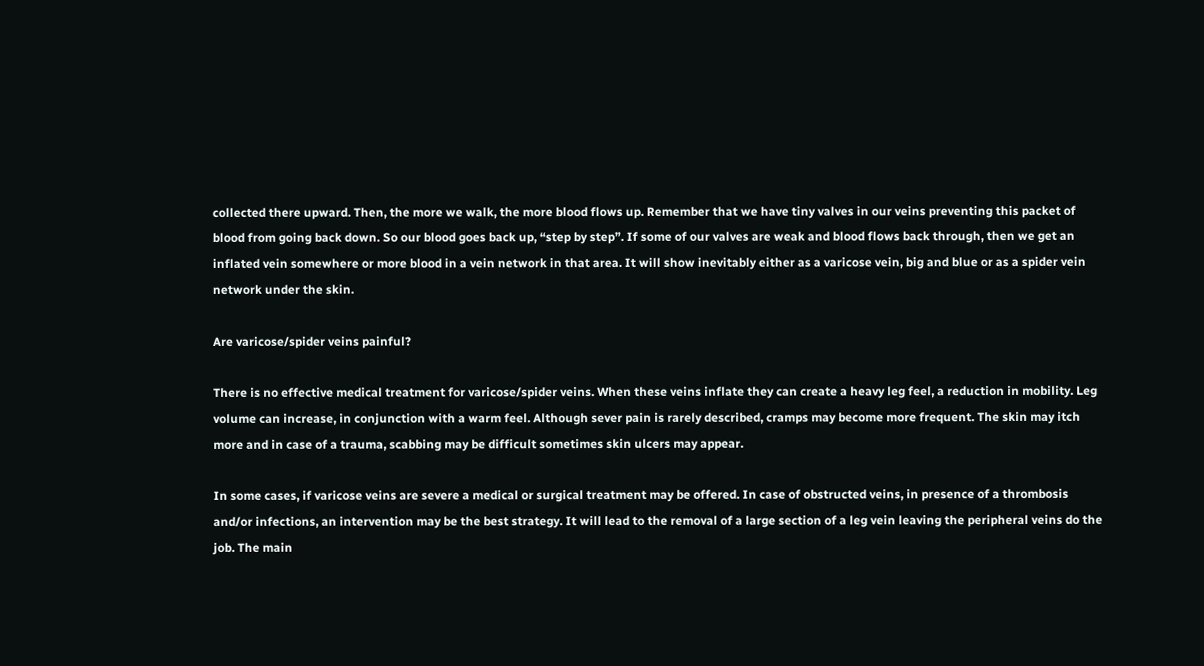collected there upward. Then, the more we walk, the more blood flows up. Remember that we have tiny valves in our veins preventing this packet of blood from going back down. So our blood goes back up, “step by step”. If some of our valves are weak and blood flows back through, then we get an inflated vein somewhere or more blood in a vein network in that area. It will show inevitably either as a varicose vein, big and blue or as a spider vein network under the skin.

Are varicose/spider veins painful?

There is no effective medical treatment for varicose/spider veins. When these veins inflate they can create a heavy leg feel, a reduction in mobility. Leg volume can increase, in conjunction with a warm feel. Although sever pain is rarely described, cramps may become more frequent. The skin may itch more and in case of a trauma, scabbing may be difficult sometimes skin ulcers may appear.

In some cases, if varicose veins are severe a medical or surgical treatment may be offered. In case of obstructed veins, in presence of a thrombosis and/or infections, an intervention may be the best strategy. It will lead to the removal of a large section of a leg vein leaving the peripheral veins do the job. The main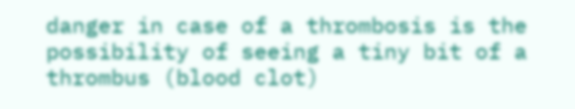danger in case of a thrombosis is the possibility of seeing a tiny bit of a thrombus (blood clot)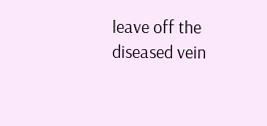leave off the diseased vein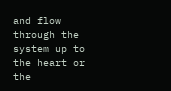and flow through the system up to the heart or the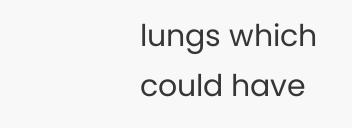lungs which could have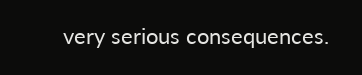very serious consequences.